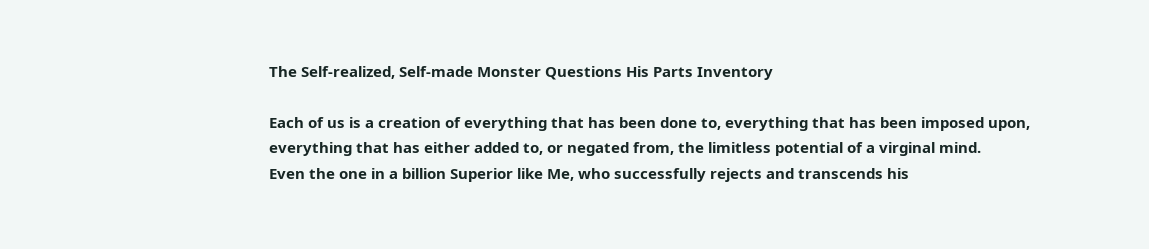The Self-realized, Self-made Monster Questions His Parts Inventory

Each of us is a creation of everything that has been done to, everything that has been imposed upon, everything that has either added to, or negated from, the limitless potential of a virginal mind.
Even the one in a billion Superior like Me, who successfully rejects and transcends his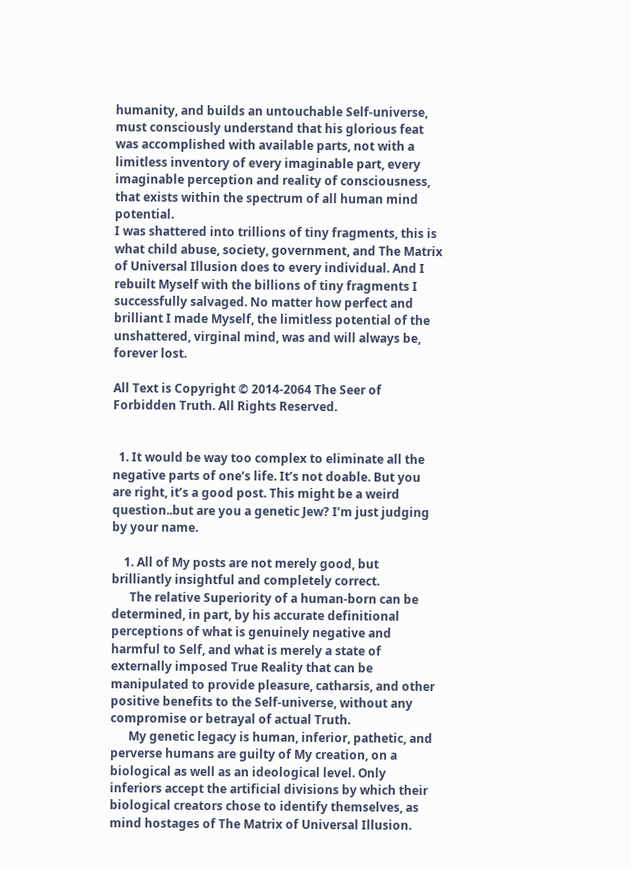humanity, and builds an untouchable Self-universe, must consciously understand that his glorious feat was accomplished with available parts, not with a limitless inventory of every imaginable part, every imaginable perception and reality of consciousness, that exists within the spectrum of all human mind potential.
I was shattered into trillions of tiny fragments, this is what child abuse, society, government, and The Matrix of Universal Illusion does to every individual. And I rebuilt Myself with the billions of tiny fragments I successfully salvaged. No matter how perfect and brilliant I made Myself, the limitless potential of the unshattered, virginal mind, was and will always be, forever lost.

All Text is Copyright © 2014-2064 The Seer of Forbidden Truth. All Rights Reserved.


  1. It would be way too complex to eliminate all the negative parts of one’s life. It’s not doable. But you are right, it’s a good post. This might be a weird question..but are you a genetic Jew? I’m just judging by your name.

    1. All of My posts are not merely good, but brilliantly insightful and completely correct.
      The relative Superiority of a human-born can be determined, in part, by his accurate definitional perceptions of what is genuinely negative and harmful to Self, and what is merely a state of externally imposed True Reality that can be manipulated to provide pleasure, catharsis, and other positive benefits to the Self-universe, without any compromise or betrayal of actual Truth.
      My genetic legacy is human, inferior, pathetic, and perverse humans are guilty of My creation, on a biological as well as an ideological level. Only inferiors accept the artificial divisions by which their biological creators chose to identify themselves, as mind hostages of The Matrix of Universal Illusion.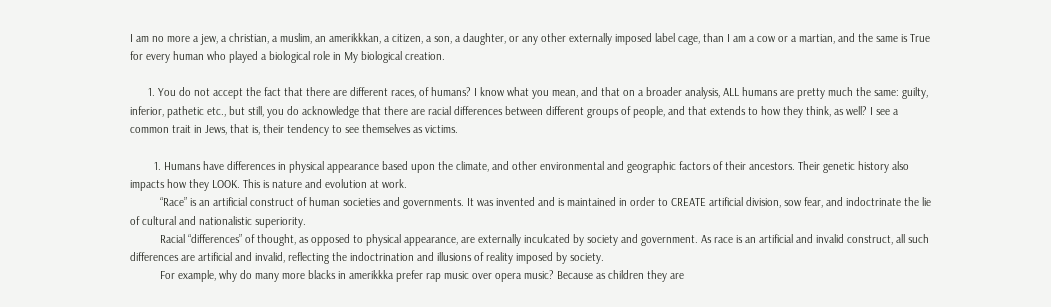I am no more a jew, a christian, a muslim, an amerikkkan, a citizen, a son, a daughter, or any other externally imposed label cage, than I am a cow or a martian, and the same is True for every human who played a biological role in My biological creation.

      1. You do not accept the fact that there are different races, of humans? I know what you mean, and that on a broader analysis, ALL humans are pretty much the same: guilty, inferior, pathetic etc., but still, you do acknowledge that there are racial differences between different groups of people, and that extends to how they think, as well? I see a common trait in Jews, that is, their tendency to see themselves as victims.

        1. Humans have differences in physical appearance based upon the climate, and other environmental and geographic factors of their ancestors. Their genetic history also impacts how they LOOK. This is nature and evolution at work.
          “Race” is an artificial construct of human societies and governments. It was invented and is maintained in order to CREATE artificial division, sow fear, and indoctrinate the lie of cultural and nationalistic superiority.
          Racial “differences” of thought, as opposed to physical appearance, are externally inculcated by society and government. As race is an artificial and invalid construct, all such differences are artificial and invalid, reflecting the indoctrination and illusions of reality imposed by society.
          For example, why do many more blacks in amerikkka prefer rap music over opera music? Because as children they are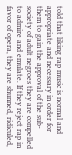told that liking rap music is normal and appropriate and necessary in order for them to gain the approval of the sub-society of adult negroes they are compelled to admire and emulate. If they reject rap in favor of opera, they are shunned, ridiculed,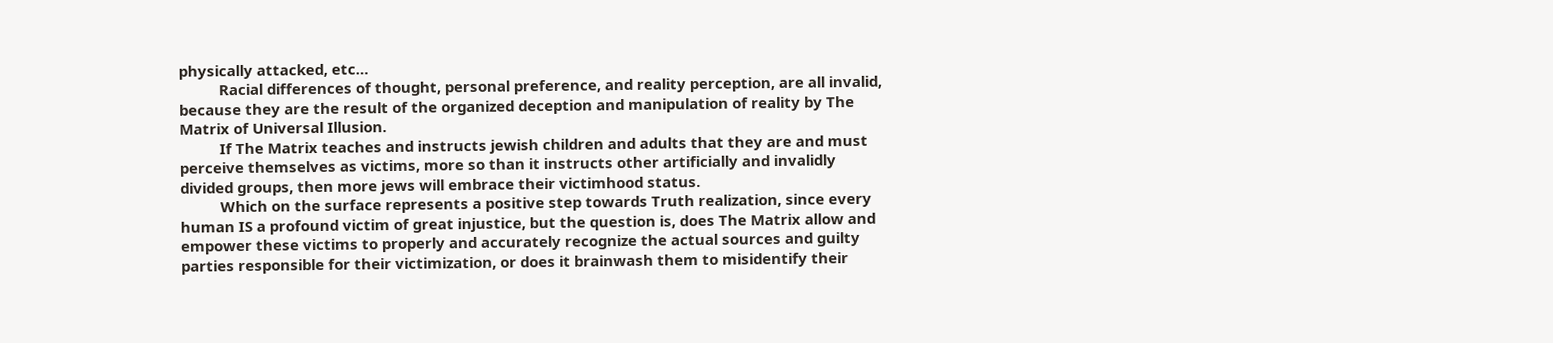physically attacked, etc…
          Racial differences of thought, personal preference, and reality perception, are all invalid, because they are the result of the organized deception and manipulation of reality by The Matrix of Universal Illusion.
          If The Matrix teaches and instructs jewish children and adults that they are and must perceive themselves as victims, more so than it instructs other artificially and invalidly divided groups, then more jews will embrace their victimhood status.
          Which on the surface represents a positive step towards Truth realization, since every human IS a profound victim of great injustice, but the question is, does The Matrix allow and empower these victims to properly and accurately recognize the actual sources and guilty parties responsible for their victimization, or does it brainwash them to misidentify their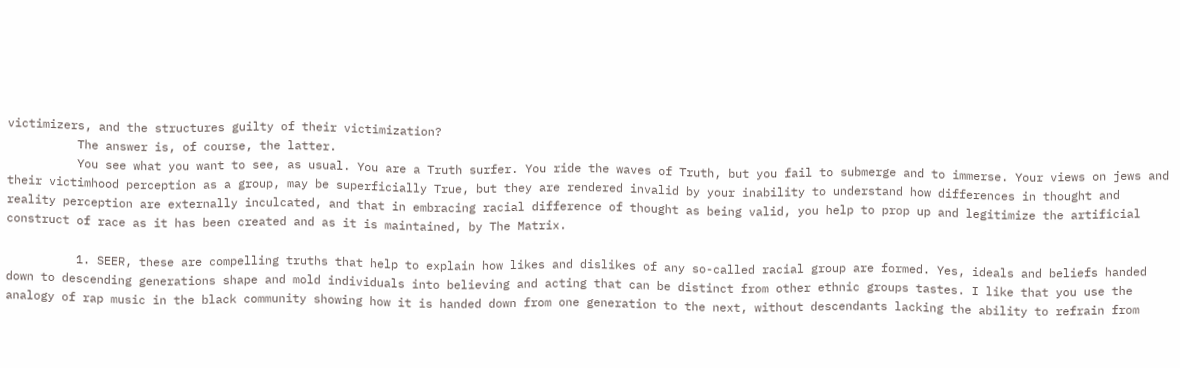victimizers, and the structures guilty of their victimization?
          The answer is, of course, the latter.
          You see what you want to see, as usual. You are a Truth surfer. You ride the waves of Truth, but you fail to submerge and to immerse. Your views on jews and their victimhood perception as a group, may be superficially True, but they are rendered invalid by your inability to understand how differences in thought and reality perception are externally inculcated, and that in embracing racial difference of thought as being valid, you help to prop up and legitimize the artificial construct of race as it has been created and as it is maintained, by The Matrix.

          1. SEER, these are compelling truths that help to explain how likes and dislikes of any so-called racial group are formed. Yes, ideals and beliefs handed down to descending generations shape and mold individuals into believing and acting that can be distinct from other ethnic groups tastes. I like that you use the analogy of rap music in the black community showing how it is handed down from one generation to the next, without descendants lacking the ability to refrain from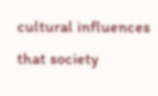cultural influences that society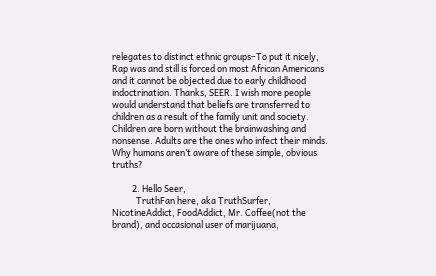relegates to distinct ethnic groups–To put it nicely, Rap was and still is forced on most African Americans and it cannot be objected due to early childhood indoctrination. Thanks, SEER. I wish more people would understand that beliefs are transferred to children as a result of the family unit and society. Children are born without the brainwashing and nonsense. Adults are the ones who infect their minds. Why humans aren’t aware of these simple, obvious truths?

          2. Hello Seer,
            TruthFan here, aka TruthSurfer, NicotineAddict, FoodAddict, Mr. Coffee(not the brand), and occasional user of marijuana,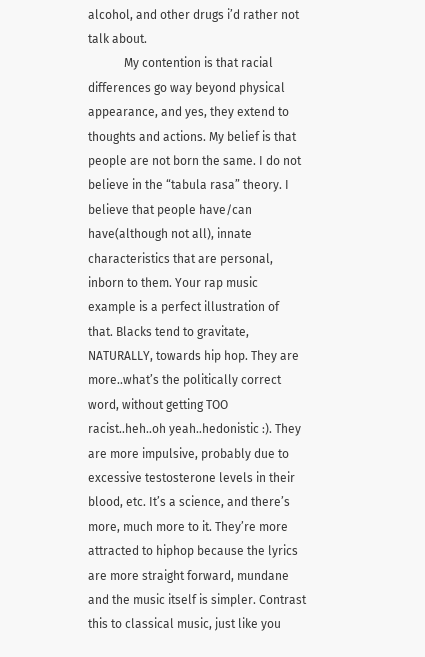alcohol, and other drugs i’d rather not talk about.
            My contention is that racial differences go way beyond physical appearance, and yes, they extend to thoughts and actions. My belief is that people are not born the same. I do not believe in the “tabula rasa” theory. I believe that people have/can have(although not all), innate characteristics that are personal, inborn to them. Your rap music example is a perfect illustration of that. Blacks tend to gravitate, NATURALLY, towards hip hop. They are more..what’s the politically correct word, without getting TOO racist..heh..oh yeah..hedonistic :). They are more impulsive, probably due to excessive testosterone levels in their blood, etc. It’s a science, and there’s more, much more to it. They’re more attracted to hiphop because the lyrics are more straight forward, mundane and the music itself is simpler. Contrast this to classical music, just like you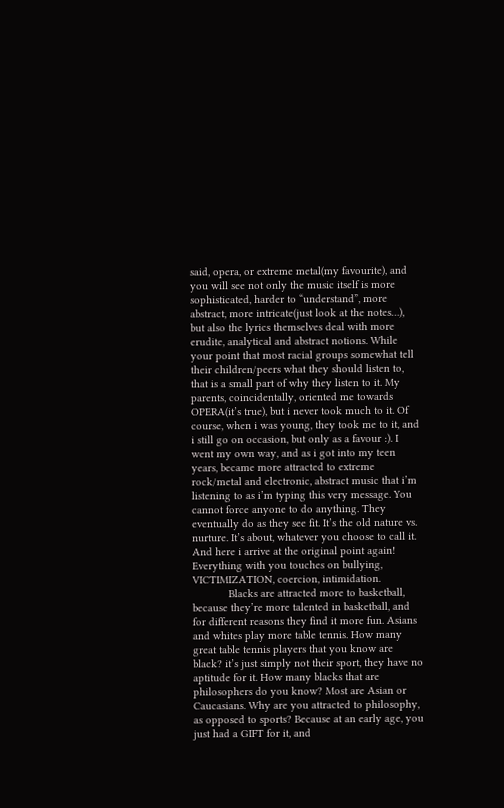said, opera, or extreme metal(my favourite), and you will see not only the music itself is more sophisticated, harder to “understand”, more abstract, more intricate(just look at the notes…), but also the lyrics themselves deal with more erudite, analytical and abstract notions. While your point that most racial groups somewhat tell their children/peers what they should listen to, that is a small part of why they listen to it. My parents, coincidentally, oriented me towards OPERA(it’s true), but i never took much to it. Of course, when i was young, they took me to it, and i still go on occasion, but only as a favour :). I went my own way, and as i got into my teen years, became more attracted to extreme rock/metal and electronic, abstract music that i’m listening to as i’m typing this very message. You cannot force anyone to do anything. They eventually do as they see fit. It’s the old nature vs. nurture. It’s about, whatever you choose to call it. And here i arrive at the original point again! Everything with you touches on bullying, VICTIMIZATION, coercion, intimidation.
            Blacks are attracted more to basketball, because they’re more talented in basketball, and for different reasons they find it more fun. Asians and whites play more table tennis. How many great table tennis players that you know are black? it’s just simply not their sport, they have no aptitude for it. How many blacks that are philosophers do you know? Most are Asian or Caucasians. Why are you attracted to philosophy, as opposed to sports? Because at an early age, you just had a GIFT for it, and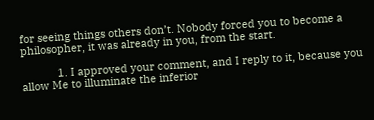for seeing things others don’t. Nobody forced you to become a philosopher, it was already in you, from the start.

            1. I approved your comment, and I reply to it, because you allow Me to illuminate the inferior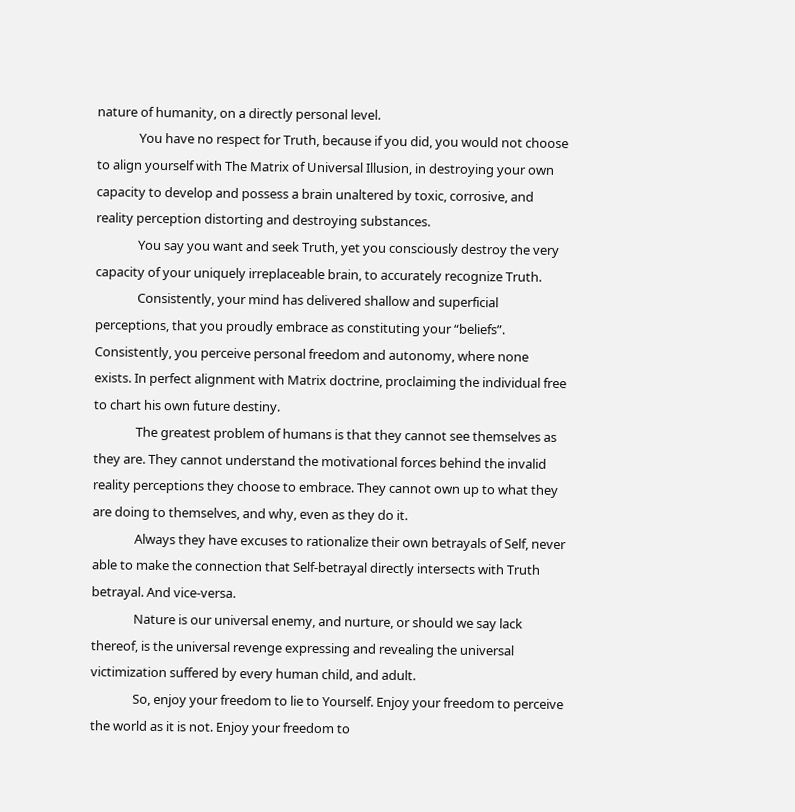nature of humanity, on a directly personal level.
              You have no respect for Truth, because if you did, you would not choose to align yourself with The Matrix of Universal Illusion, in destroying your own capacity to develop and possess a brain unaltered by toxic, corrosive, and reality perception distorting and destroying substances.
              You say you want and seek Truth, yet you consciously destroy the very capacity of your uniquely irreplaceable brain, to accurately recognize Truth.
              Consistently, your mind has delivered shallow and superficial perceptions, that you proudly embrace as constituting your “beliefs”. Consistently, you perceive personal freedom and autonomy, where none exists. In perfect alignment with Matrix doctrine, proclaiming the individual free to chart his own future destiny.
              The greatest problem of humans is that they cannot see themselves as they are. They cannot understand the motivational forces behind the invalid reality perceptions they choose to embrace. They cannot own up to what they are doing to themselves, and why, even as they do it.
              Always they have excuses to rationalize their own betrayals of Self, never able to make the connection that Self-betrayal directly intersects with Truth betrayal. And vice-versa.
              Nature is our universal enemy, and nurture, or should we say lack thereof, is the universal revenge expressing and revealing the universal victimization suffered by every human child, and adult.
              So, enjoy your freedom to lie to Yourself. Enjoy your freedom to perceive the world as it is not. Enjoy your freedom to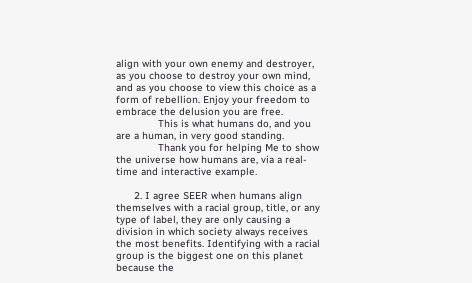align with your own enemy and destroyer, as you choose to destroy your own mind, and as you choose to view this choice as a form of rebellion. Enjoy your freedom to embrace the delusion you are free.
              This is what humans do, and you are a human, in very good standing.
              Thank you for helping Me to show the universe how humans are, via a real-time and interactive example.

      2. I agree SEER when humans align themselves with a racial group, title, or any type of label, they are only causing a division in which society always receives the most benefits. Identifying with a racial group is the biggest one on this planet because the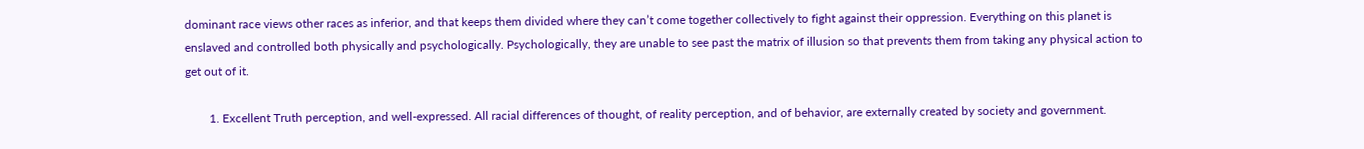dominant race views other races as inferior, and that keeps them divided where they can’t come together collectively to fight against their oppression. Everything on this planet is enslaved and controlled both physically and psychologically. Psychologically, they are unable to see past the matrix of illusion so that prevents them from taking any physical action to get out of it.

        1. Excellent Truth perception, and well-expressed. All racial differences of thought, of reality perception, and of behavior, are externally created by society and government.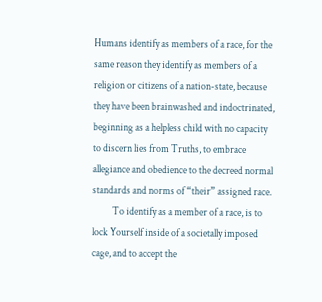Humans identify as members of a race, for the same reason they identify as members of a religion or citizens of a nation-state, because they have been brainwashed and indoctrinated, beginning as a helpless child with no capacity to discern lies from Truths, to embrace allegiance and obedience to the decreed normal standards and norms of “their” assigned race.
          To identify as a member of a race, is to lock Yourself inside of a societally imposed cage, and to accept the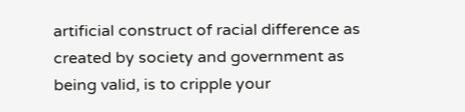artificial construct of racial difference as created by society and government as being valid, is to cripple your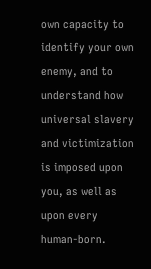own capacity to identify your own enemy, and to understand how universal slavery and victimization is imposed upon you, as well as upon every human-born.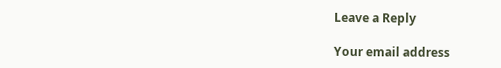Leave a Reply

Your email address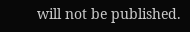will not be published.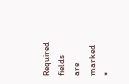Required fields are marked *